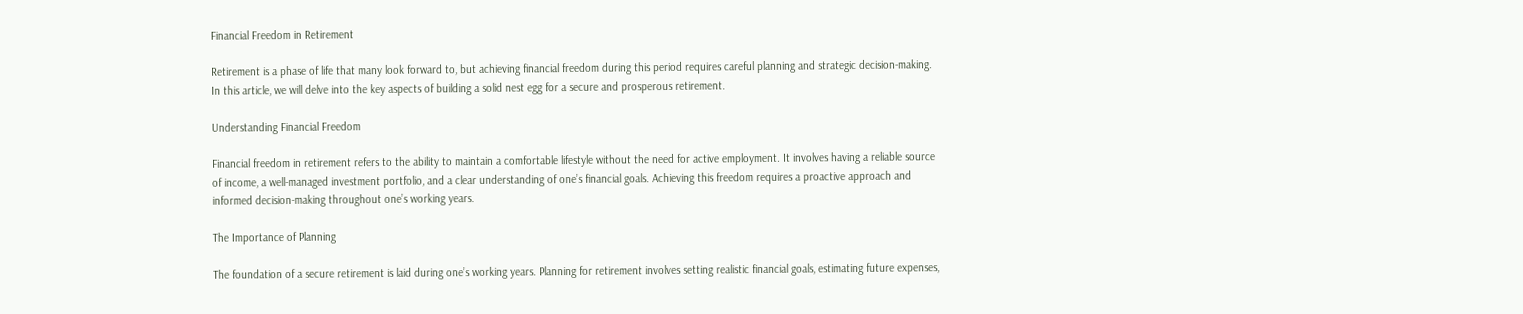Financial Freedom in Retirement

Retirement is a phase of life that many look forward to, but achieving financial freedom during this period requires careful planning and strategic decision-making. In this article, we will delve into the key aspects of building a solid nest egg for a secure and prosperous retirement.

Understanding Financial Freedom

Financial freedom in retirement refers to the ability to maintain a comfortable lifestyle without the need for active employment. It involves having a reliable source of income, a well-managed investment portfolio, and a clear understanding of one’s financial goals. Achieving this freedom requires a proactive approach and informed decision-making throughout one’s working years.

The Importance of Planning

The foundation of a secure retirement is laid during one’s working years. Planning for retirement involves setting realistic financial goals, estimating future expenses,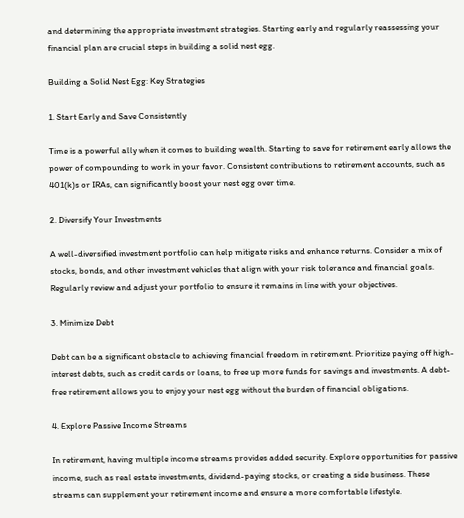and determining the appropriate investment strategies. Starting early and regularly reassessing your financial plan are crucial steps in building a solid nest egg.

Building a Solid Nest Egg: Key Strategies

1. Start Early and Save Consistently

Time is a powerful ally when it comes to building wealth. Starting to save for retirement early allows the power of compounding to work in your favor. Consistent contributions to retirement accounts, such as 401(k)s or IRAs, can significantly boost your nest egg over time.

2. Diversify Your Investments

A well-diversified investment portfolio can help mitigate risks and enhance returns. Consider a mix of stocks, bonds, and other investment vehicles that align with your risk tolerance and financial goals. Regularly review and adjust your portfolio to ensure it remains in line with your objectives.

3. Minimize Debt

Debt can be a significant obstacle to achieving financial freedom in retirement. Prioritize paying off high-interest debts, such as credit cards or loans, to free up more funds for savings and investments. A debt-free retirement allows you to enjoy your nest egg without the burden of financial obligations.

4. Explore Passive Income Streams

In retirement, having multiple income streams provides added security. Explore opportunities for passive income, such as real estate investments, dividend-paying stocks, or creating a side business. These streams can supplement your retirement income and ensure a more comfortable lifestyle.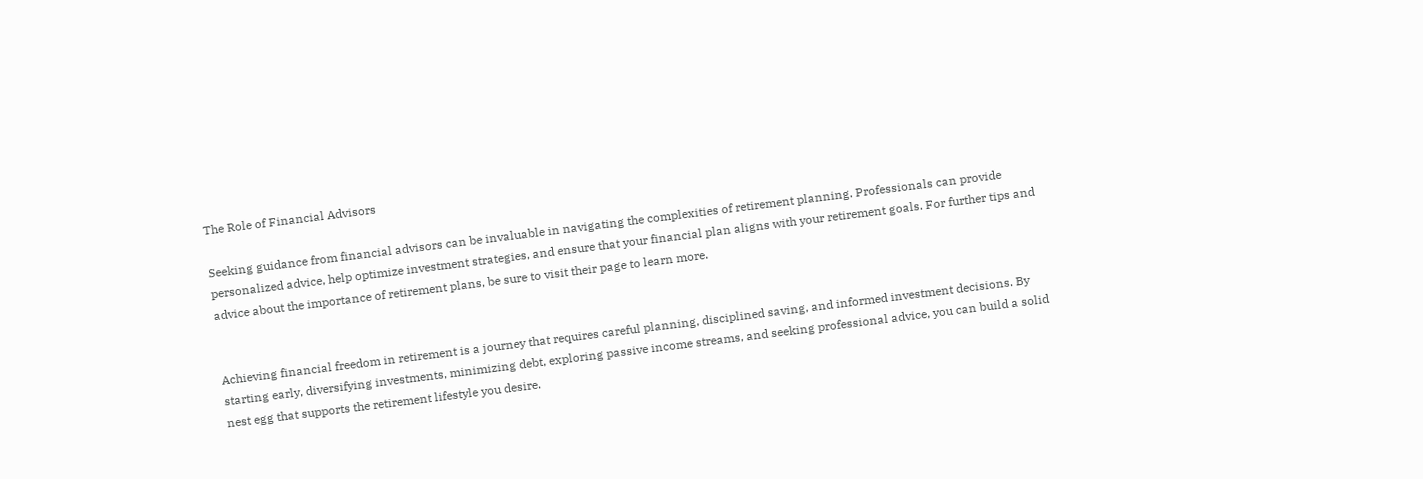The Role of Financial Advisors

Seeking guidance from financial advisors can be invaluable in navigating the complexities of retirement planning. Professionals can provide personalized advice, help optimize investment strategies, and ensure that your financial plan aligns with your retirement goals. For further tips and advice about the importance of retirement plans, be sure to visit their page to learn more.


Achieving financial freedom in retirement is a journey that requires careful planning, disciplined saving, and informed investment decisions. By starting early, diversifying investments, minimizing debt, exploring passive income streams, and seeking professional advice, you can build a solid nest egg that supports the retirement lifestyle you desire.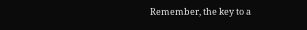Remember, the key to a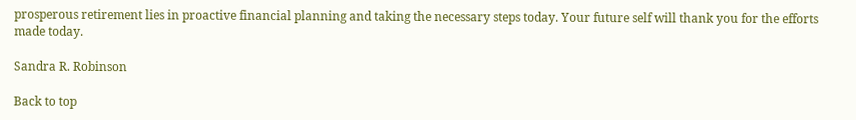prosperous retirement lies in proactive financial planning and taking the necessary steps today. Your future self will thank you for the efforts made today.

Sandra R. Robinson

Back to top